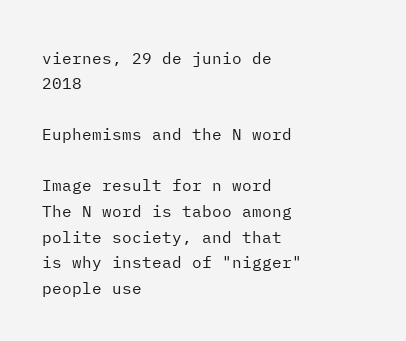viernes, 29 de junio de 2018

Euphemisms and the N word

Image result for n word
The N word is taboo among polite society, and that is why instead of "nigger" people use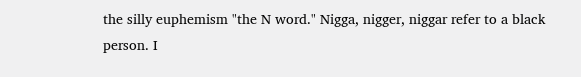the silly euphemism "the N word." Nigga, nigger, niggar refer to a black person. I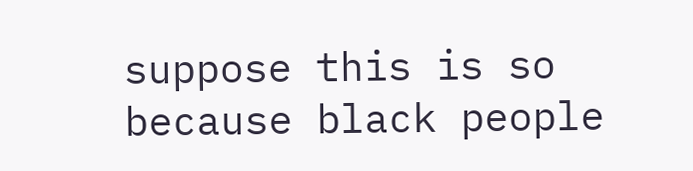suppose this is so because black people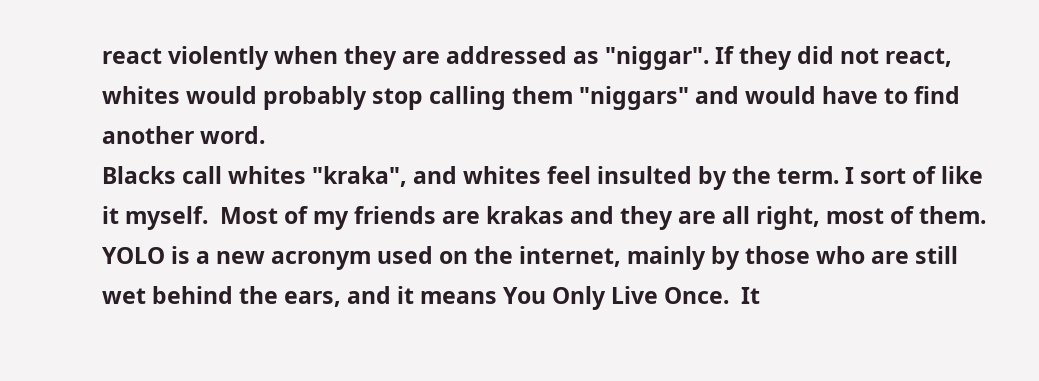react violently when they are addressed as "niggar". If they did not react, whites would probably stop calling them "niggars" and would have to find another word.
Blacks call whites "kraka", and whites feel insulted by the term. I sort of like it myself.  Most of my friends are krakas and they are all right, most of them.
YOLO is a new acronym used on the internet, mainly by those who are still wet behind the ears, and it means You Only Live Once.  It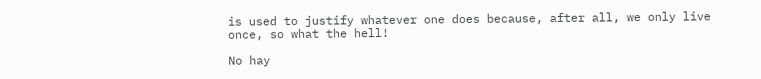is used to justify whatever one does because, after all, we only live once, so what the hell!

No hay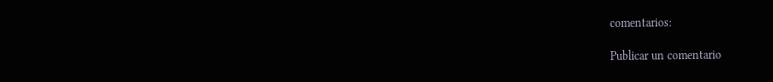comentarios:

Publicar un comentario